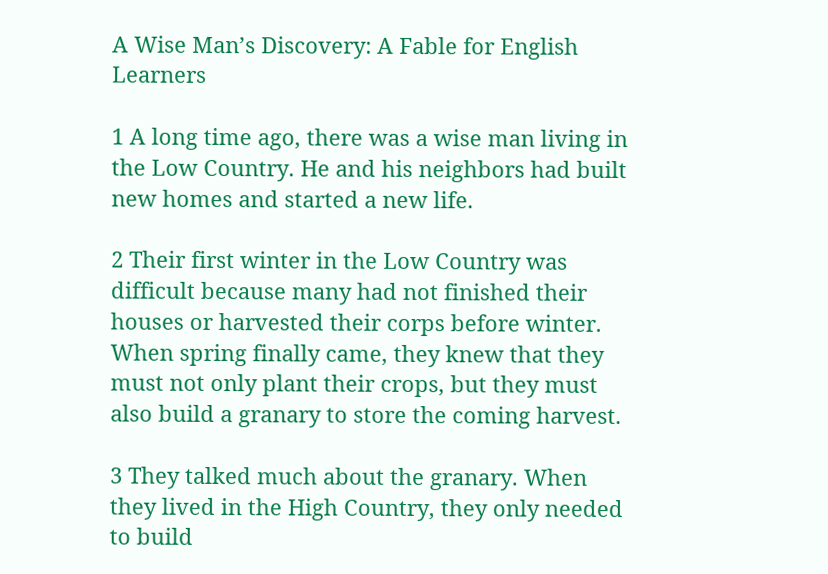A Wise Man’s Discovery: A Fable for English Learners

1 A long time ago, there was a wise man living in the Low Country. He and his neighbors had built new homes and started a new life.

2 Their first winter in the Low Country was difficult because many had not finished their houses or harvested their corps before winter. When spring finally came, they knew that they must not only plant their crops, but they must also build a granary to store the coming harvest.

3 They talked much about the granary. When they lived in the High Country, they only needed to build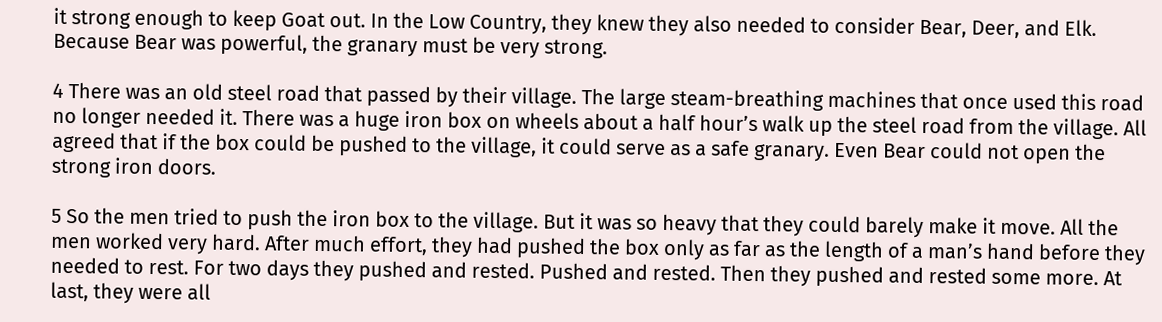it strong enough to keep Goat out. In the Low Country, they knew they also needed to consider Bear, Deer, and Elk. Because Bear was powerful, the granary must be very strong.

4 There was an old steel road that passed by their village. The large steam-breathing machines that once used this road no longer needed it. There was a huge iron box on wheels about a half hour’s walk up the steel road from the village. All agreed that if the box could be pushed to the village, it could serve as a safe granary. Even Bear could not open the strong iron doors.

5 So the men tried to push the iron box to the village. But it was so heavy that they could barely make it move. All the men worked very hard. After much effort, they had pushed the box only as far as the length of a man’s hand before they needed to rest. For two days they pushed and rested. Pushed and rested. Then they pushed and rested some more. At last, they were all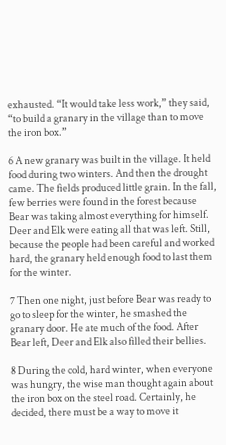exhausted. “It would take less work,” they said, “to build a granary in the village than to move the iron box.”

6 A new granary was built in the village. It held food during two winters. And then the drought came. The fields produced little grain. In the fall, few berries were found in the forest because Bear was taking almost everything for himself. Deer and Elk were eating all that was left. Still, because the people had been careful and worked hard, the granary held enough food to last them for the winter.

7 Then one night, just before Bear was ready to go to sleep for the winter, he smashed the granary door. He ate much of the food. After Bear left, Deer and Elk also filled their bellies.

8 During the cold, hard winter, when everyone was hungry, the wise man thought again about the iron box on the steel road. Certainly, he decided, there must be a way to move it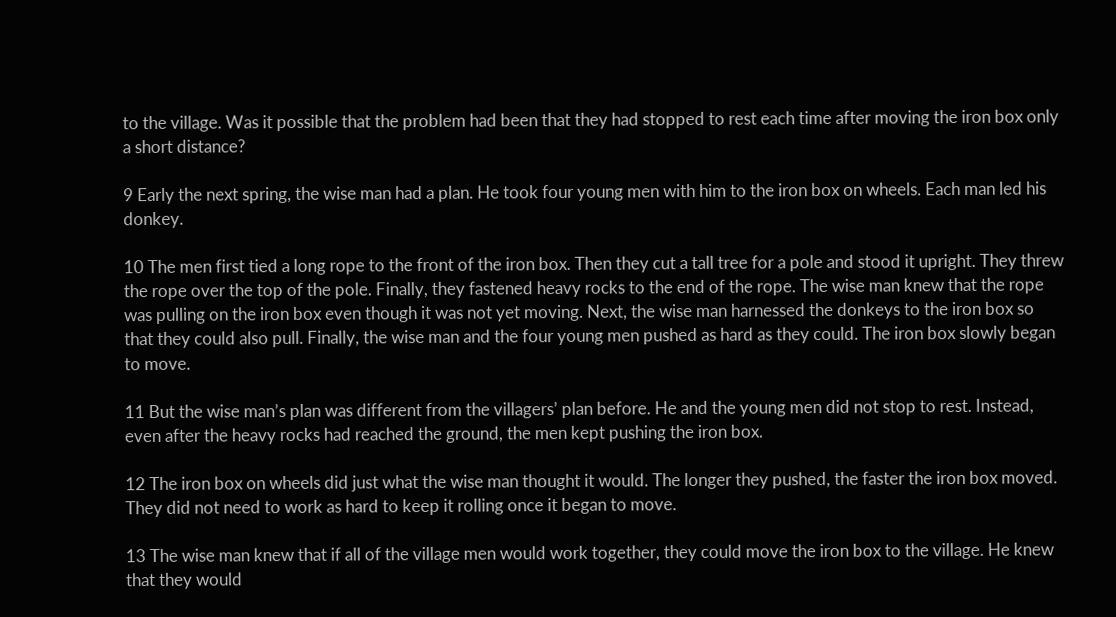to the village. Was it possible that the problem had been that they had stopped to rest each time after moving the iron box only a short distance?

9 Early the next spring, the wise man had a plan. He took four young men with him to the iron box on wheels. Each man led his donkey.

10 The men first tied a long rope to the front of the iron box. Then they cut a tall tree for a pole and stood it upright. They threw the rope over the top of the pole. Finally, they fastened heavy rocks to the end of the rope. The wise man knew that the rope was pulling on the iron box even though it was not yet moving. Next, the wise man harnessed the donkeys to the iron box so that they could also pull. Finally, the wise man and the four young men pushed as hard as they could. The iron box slowly began to move.

11 But the wise man’s plan was different from the villagers’ plan before. He and the young men did not stop to rest. Instead, even after the heavy rocks had reached the ground, the men kept pushing the iron box.

12 The iron box on wheels did just what the wise man thought it would. The longer they pushed, the faster the iron box moved. They did not need to work as hard to keep it rolling once it began to move.

13 The wise man knew that if all of the village men would work together, they could move the iron box to the village. He knew that they would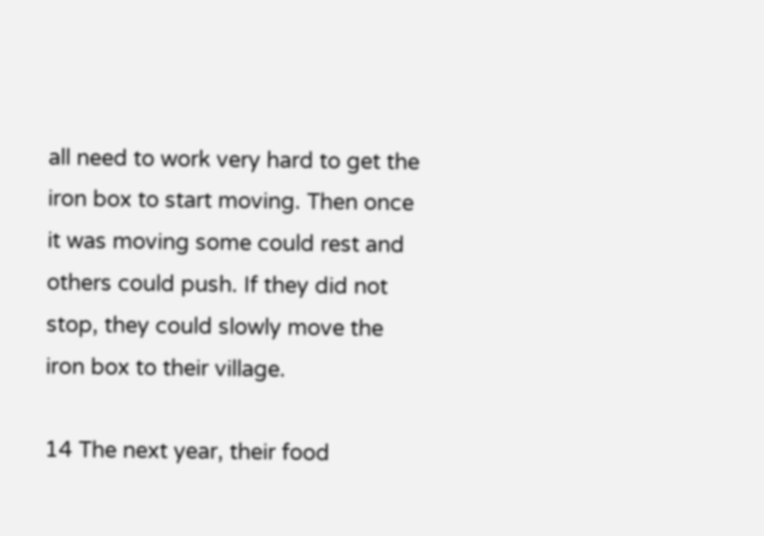all need to work very hard to get the iron box to start moving. Then once it was moving some could rest and others could push. If they did not stop, they could slowly move the iron box to their village.

14 The next year, their food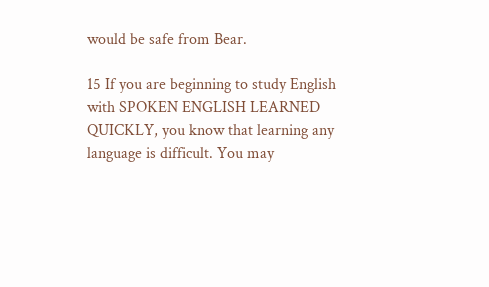would be safe from Bear.

15 If you are beginning to study English with SPOKEN ENGLISH LEARNED QUICKLY, you know that learning any language is difficult. You may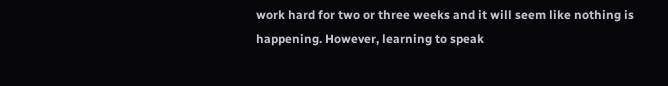work hard for two or three weeks and it will seem like nothing is happening. However, learning to speak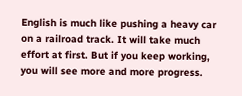English is much like pushing a heavy car on a railroad track. It will take much effort at first. But if you keep working, you will see more and more progress.